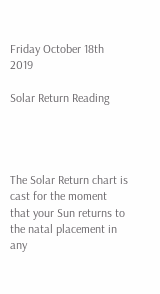Friday October 18th 2019

Solar Return Reading




The Solar Return chart is cast for the moment that your Sun returns to the natal placement in any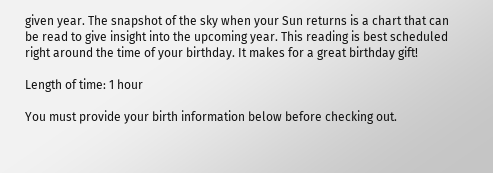given year. The snapshot of the sky when your Sun returns is a chart that can be read to give insight into the upcoming year. This reading is best scheduled right around the time of your birthday. It makes for a great birthday gift!

Length of time: 1 hour

You must provide your birth information below before checking out.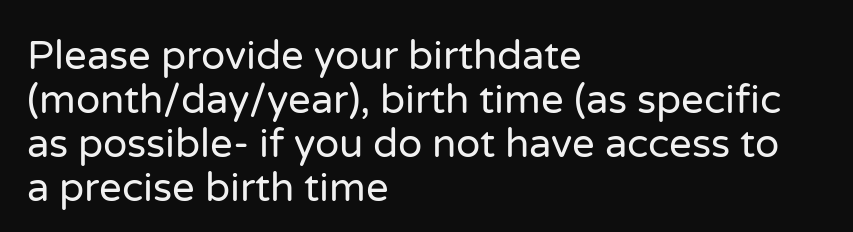Please provide your birthdate (month/day/year), birth time (as specific as possible- if you do not have access to a precise birth time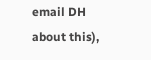email DH about this),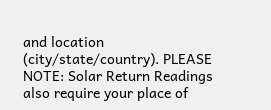and location (city/state/country). PLEASE NOTE: Solar Return Readings also require your place of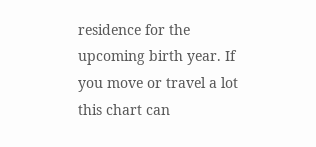residence for the upcoming birth year. If you move or travel a lot this chart can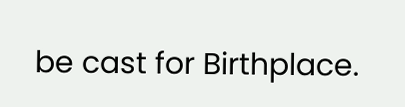be cast for Birthplace.